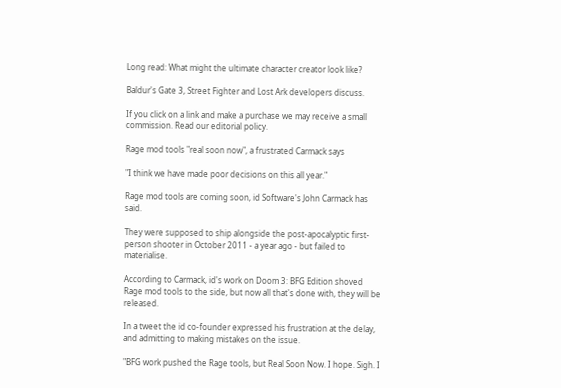Long read: What might the ultimate character creator look like?

Baldur's Gate 3, Street Fighter and Lost Ark developers discuss.

If you click on a link and make a purchase we may receive a small commission. Read our editorial policy.

Rage mod tools "real soon now", a frustrated Carmack says

"I think we have made poor decisions on this all year."

Rage mod tools are coming soon, id Software's John Carmack has said.

They were supposed to ship alongside the post-apocalyptic first-person shooter in October 2011 - a year ago - but failed to materialise.

According to Carmack, id's work on Doom 3: BFG Edition shoved Rage mod tools to the side, but now all that's done with, they will be released.

In a tweet the id co-founder expressed his frustration at the delay, and admitting to making mistakes on the issue.

"BFG work pushed the Rage tools, but Real Soon Now. I hope. Sigh. I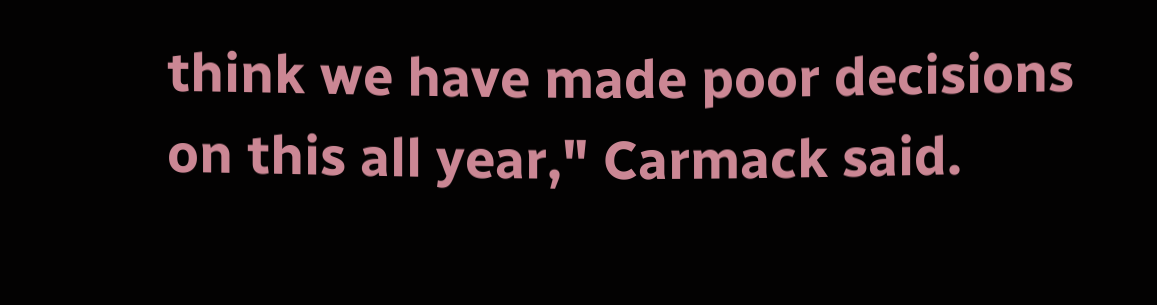think we have made poor decisions on this all year," Carmack said.